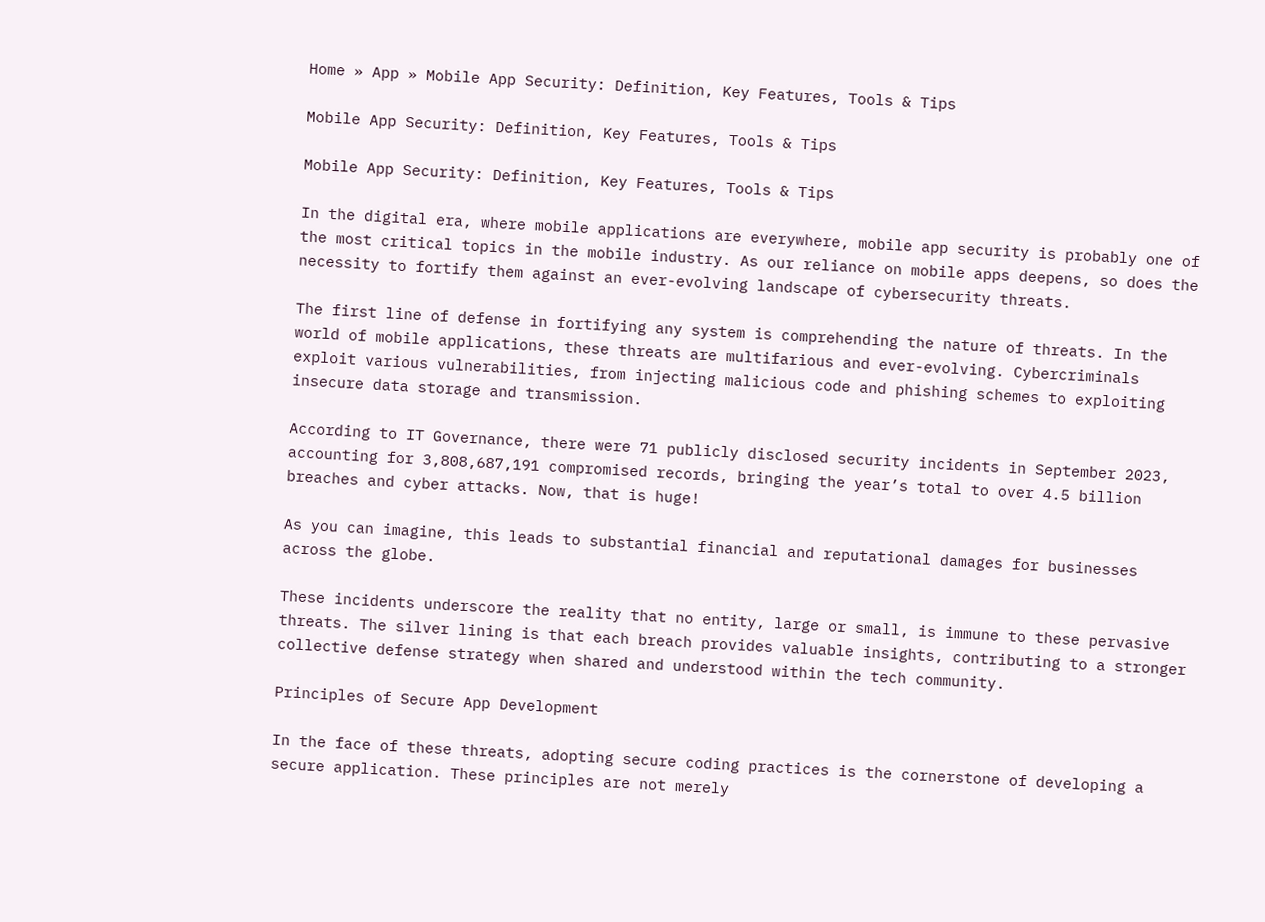Home » App » Mobile App Security: Definition, Key Features, Tools & Tips

Mobile App Security: Definition, Key Features, Tools & Tips

Mobile App Security: Definition, Key Features, Tools & Tips

In the digital era, where mobile applications are everywhere, mobile app security is probably one of the most critical topics in the mobile industry. As our reliance on mobile apps deepens, so does the necessity to fortify them against an ever-evolving landscape of cybersecurity threats.

The first line of defense in fortifying any system is comprehending the nature of threats. In the world of mobile applications, these threats are multifarious and ever-evolving. Cybercriminals exploit various vulnerabilities, from injecting malicious code and phishing schemes to exploiting insecure data storage and transmission.

According to IT Governance, there were 71 publicly disclosed security incidents in September 2023, accounting for 3,808,687,191 compromised records, bringing the year’s total to over 4.5 billion breaches and cyber attacks. Now, that is huge!

As you can imagine, this leads to substantial financial and reputational damages for businesses across the globe.

These incidents underscore the reality that no entity, large or small, is immune to these pervasive threats. The silver lining is that each breach provides valuable insights, contributing to a stronger collective defense strategy when shared and understood within the tech community.

Principles of Secure App Development

In the face of these threats, adopting secure coding practices is the cornerstone of developing a secure application. These principles are not merely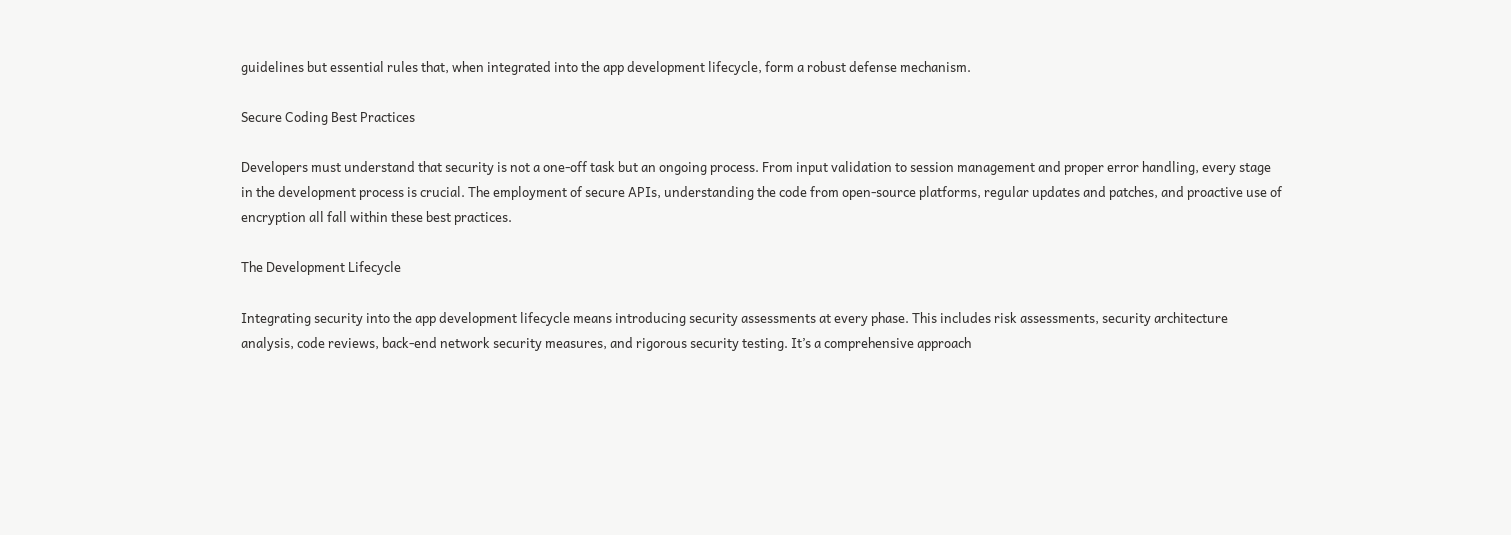guidelines but essential rules that, when integrated into the app development lifecycle, form a robust defense mechanism.

Secure Coding Best Practices

Developers must understand that security is not a one-off task but an ongoing process. From input validation to session management and proper error handling, every stage in the development process is crucial. The employment of secure APIs, understanding the code from open-source platforms, regular updates and patches, and proactive use of encryption all fall within these best practices.

The Development Lifecycle

Integrating security into the app development lifecycle means introducing security assessments at every phase. This includes risk assessments, security architecture analysis, code reviews, back-end network security measures, and rigorous security testing. It’s a comprehensive approach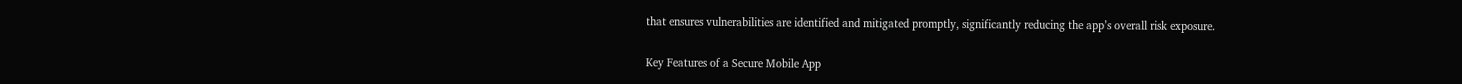that ensures vulnerabilities are identified and mitigated promptly, significantly reducing the app’s overall risk exposure.

Key Features of a Secure Mobile App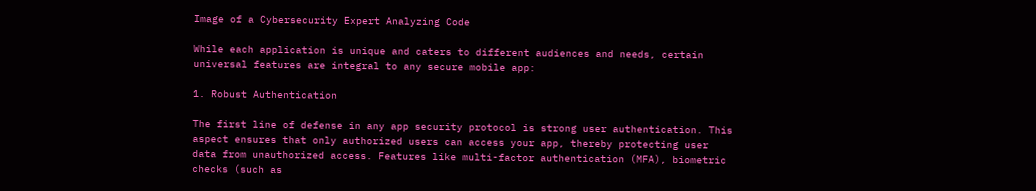Image of a Cybersecurity Expert Analyzing Code

While each application is unique and caters to different audiences and needs, certain universal features are integral to any secure mobile app:

1. Robust Authentication

The first line of defense in any app security protocol is strong user authentication. This aspect ensures that only authorized users can access your app, thereby protecting user data from unauthorized access. Features like multi-factor authentication (MFA), biometric checks (such as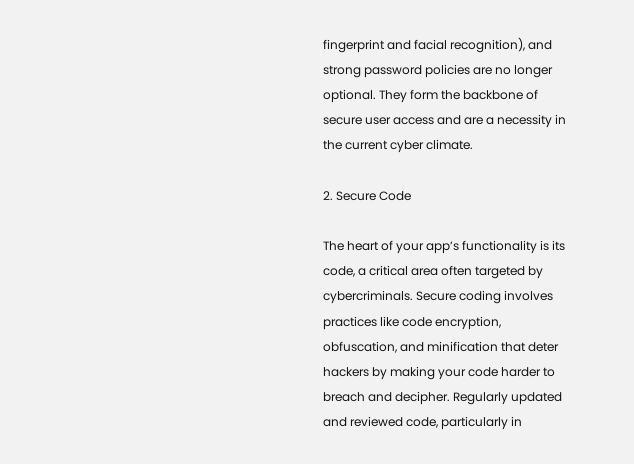fingerprint and facial recognition), and strong password policies are no longer optional. They form the backbone of secure user access and are a necessity in the current cyber climate.

2. Secure Code

The heart of your app’s functionality is its code, a critical area often targeted by cybercriminals. Secure coding involves practices like code encryption, obfuscation, and minification that deter hackers by making your code harder to breach and decipher. Regularly updated and reviewed code, particularly in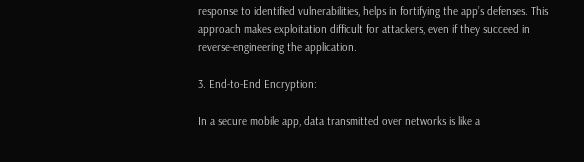response to identified vulnerabilities, helps in fortifying the app’s defenses. This approach makes exploitation difficult for attackers, even if they succeed in reverse-engineering the application.

3. End-to-End Encryption:

In a secure mobile app, data transmitted over networks is like a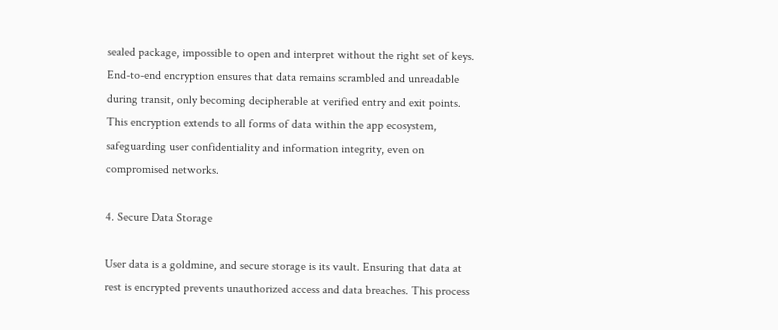sealed package, impossible to open and interpret without the right set of keys. End-to-end encryption ensures that data remains scrambled and unreadable during transit, only becoming decipherable at verified entry and exit points. This encryption extends to all forms of data within the app ecosystem, safeguarding user confidentiality and information integrity, even on compromised networks.

4. Secure Data Storage

User data is a goldmine, and secure storage is its vault. Ensuring that data at rest is encrypted prevents unauthorized access and data breaches. This process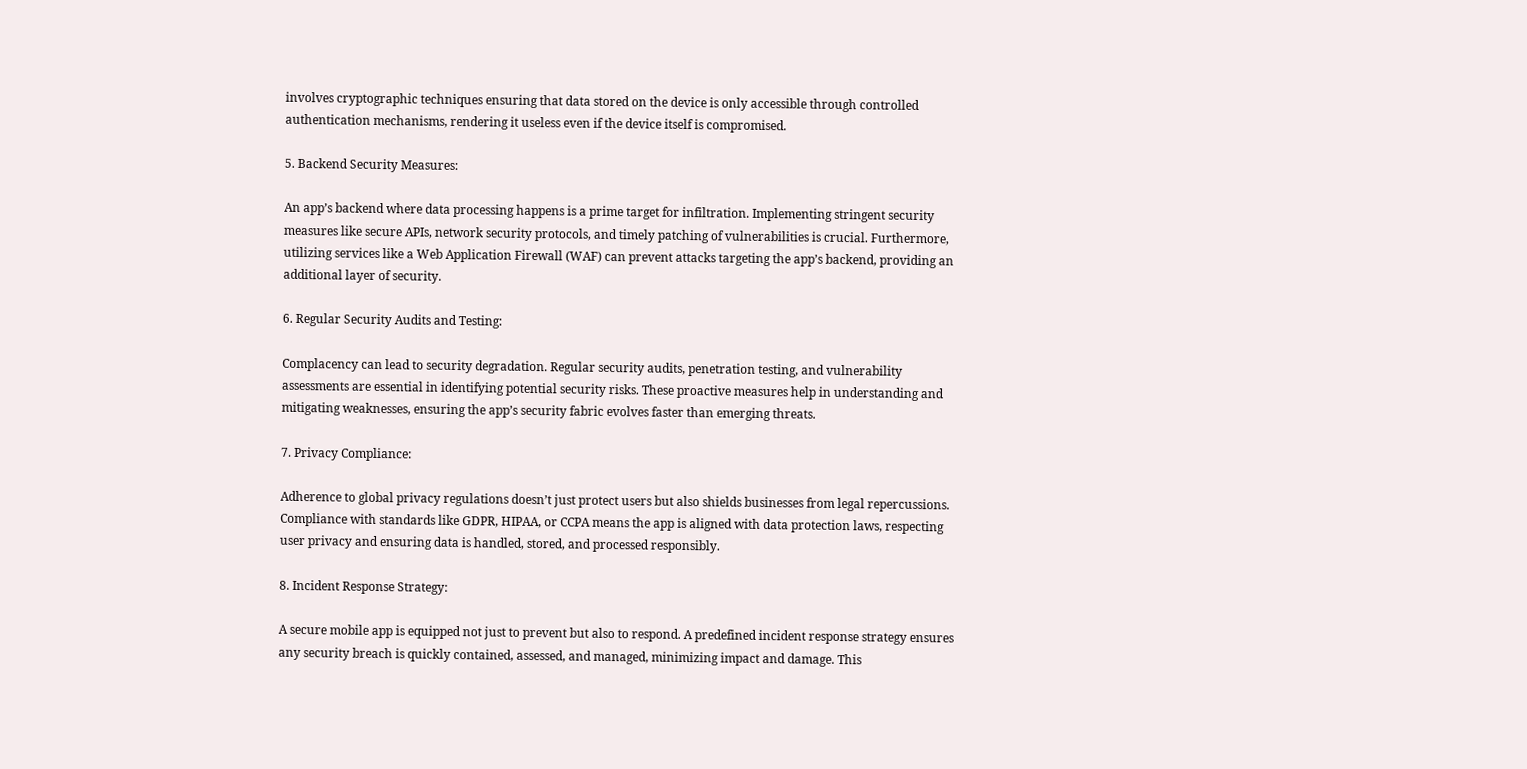involves cryptographic techniques ensuring that data stored on the device is only accessible through controlled authentication mechanisms, rendering it useless even if the device itself is compromised.

5. Backend Security Measures:

An app’s backend where data processing happens is a prime target for infiltration. Implementing stringent security measures like secure APIs, network security protocols, and timely patching of vulnerabilities is crucial. Furthermore, utilizing services like a Web Application Firewall (WAF) can prevent attacks targeting the app’s backend, providing an additional layer of security.

6. Regular Security Audits and Testing:

Complacency can lead to security degradation. Regular security audits, penetration testing, and vulnerability assessments are essential in identifying potential security risks. These proactive measures help in understanding and mitigating weaknesses, ensuring the app’s security fabric evolves faster than emerging threats.

7. Privacy Compliance:

Adherence to global privacy regulations doesn’t just protect users but also shields businesses from legal repercussions. Compliance with standards like GDPR, HIPAA, or CCPA means the app is aligned with data protection laws, respecting user privacy and ensuring data is handled, stored, and processed responsibly.

8. Incident Response Strategy:

A secure mobile app is equipped not just to prevent but also to respond. A predefined incident response strategy ensures any security breach is quickly contained, assessed, and managed, minimizing impact and damage. This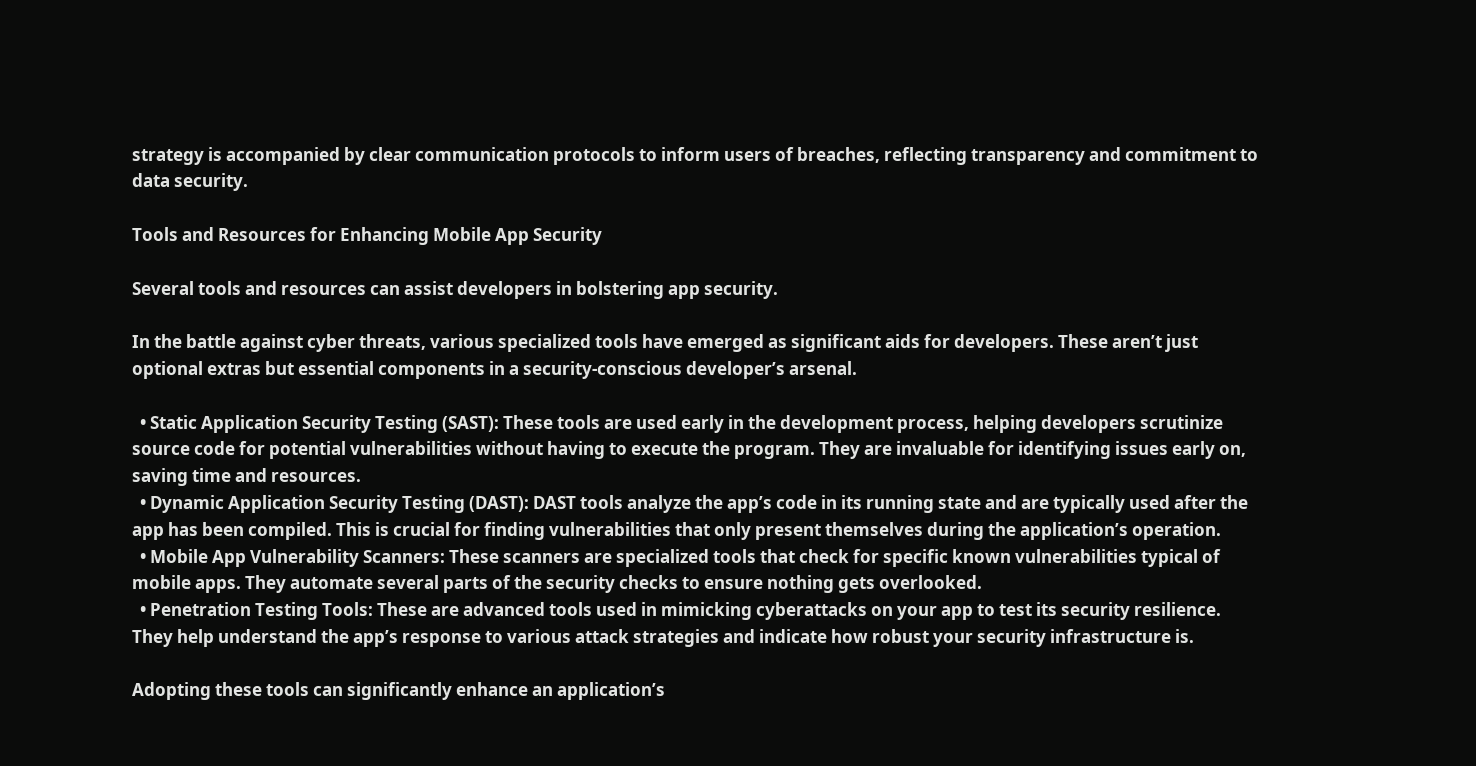strategy is accompanied by clear communication protocols to inform users of breaches, reflecting transparency and commitment to data security.

Tools and Resources for Enhancing Mobile App Security

Several tools and resources can assist developers in bolstering app security.

In the battle against cyber threats, various specialized tools have emerged as significant aids for developers. These aren’t just optional extras but essential components in a security-conscious developer’s arsenal.

  • Static Application Security Testing (SAST): These tools are used early in the development process, helping developers scrutinize source code for potential vulnerabilities without having to execute the program. They are invaluable for identifying issues early on, saving time and resources.
  • Dynamic Application Security Testing (DAST): DAST tools analyze the app’s code in its running state and are typically used after the app has been compiled. This is crucial for finding vulnerabilities that only present themselves during the application’s operation.
  • Mobile App Vulnerability Scanners: These scanners are specialized tools that check for specific known vulnerabilities typical of mobile apps. They automate several parts of the security checks to ensure nothing gets overlooked.
  • Penetration Testing Tools: These are advanced tools used in mimicking cyberattacks on your app to test its security resilience. They help understand the app’s response to various attack strategies and indicate how robust your security infrastructure is.

Adopting these tools can significantly enhance an application’s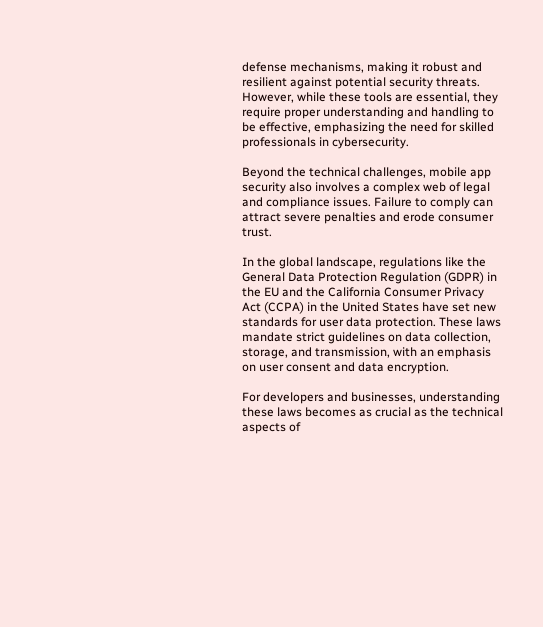defense mechanisms, making it robust and resilient against potential security threats. However, while these tools are essential, they require proper understanding and handling to be effective, emphasizing the need for skilled professionals in cybersecurity.

Beyond the technical challenges, mobile app security also involves a complex web of legal and compliance issues. Failure to comply can attract severe penalties and erode consumer trust.

In the global landscape, regulations like the General Data Protection Regulation (GDPR) in the EU and the California Consumer Privacy Act (CCPA) in the United States have set new standards for user data protection. These laws mandate strict guidelines on data collection, storage, and transmission, with an emphasis on user consent and data encryption.

For developers and businesses, understanding these laws becomes as crucial as the technical aspects of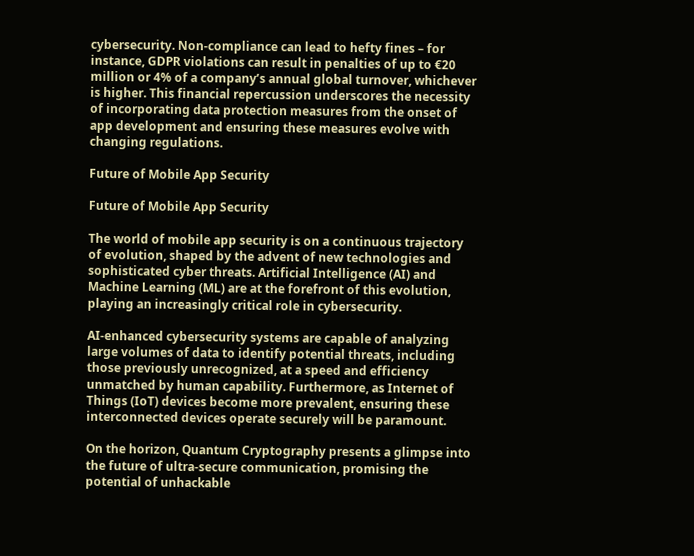cybersecurity. Non-compliance can lead to hefty fines – for instance, GDPR violations can result in penalties of up to €20 million or 4% of a company’s annual global turnover, whichever is higher. This financial repercussion underscores the necessity of incorporating data protection measures from the onset of app development and ensuring these measures evolve with changing regulations.

Future of Mobile App Security

Future of Mobile App Security

The world of mobile app security is on a continuous trajectory of evolution, shaped by the advent of new technologies and sophisticated cyber threats. Artificial Intelligence (AI) and Machine Learning (ML) are at the forefront of this evolution, playing an increasingly critical role in cybersecurity.

AI-enhanced cybersecurity systems are capable of analyzing large volumes of data to identify potential threats, including those previously unrecognized, at a speed and efficiency unmatched by human capability. Furthermore, as Internet of Things (IoT) devices become more prevalent, ensuring these interconnected devices operate securely will be paramount.

On the horizon, Quantum Cryptography presents a glimpse into the future of ultra-secure communication, promising the potential of unhackable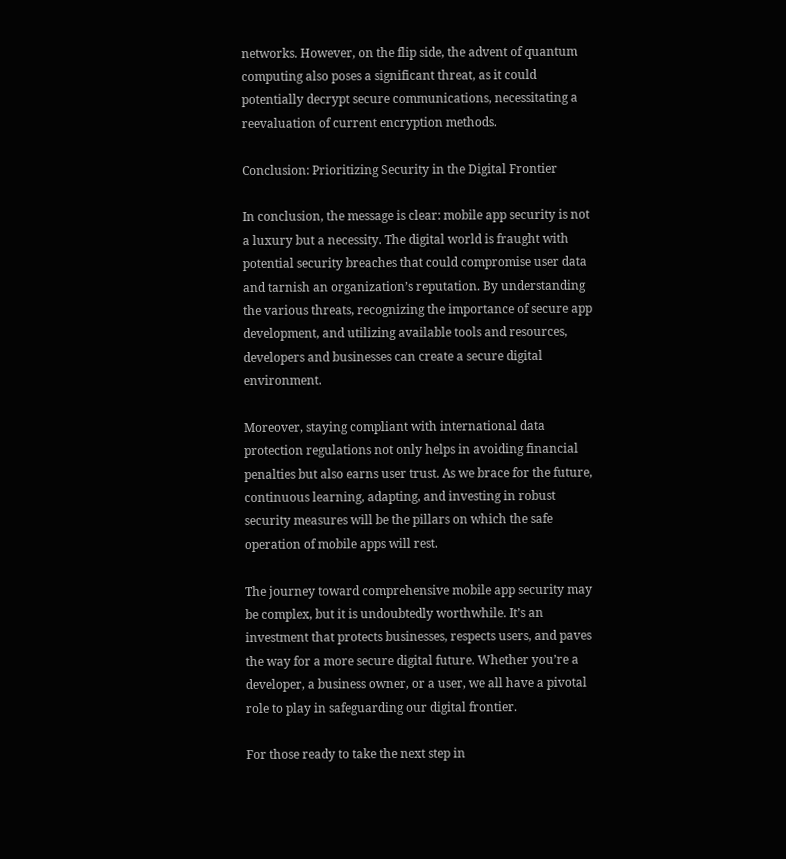networks. However, on the flip side, the advent of quantum computing also poses a significant threat, as it could potentially decrypt secure communications, necessitating a reevaluation of current encryption methods.

Conclusion: Prioritizing Security in the Digital Frontier

In conclusion, the message is clear: mobile app security is not a luxury but a necessity. The digital world is fraught with potential security breaches that could compromise user data and tarnish an organization’s reputation. By understanding the various threats, recognizing the importance of secure app development, and utilizing available tools and resources, developers and businesses can create a secure digital environment.

Moreover, staying compliant with international data protection regulations not only helps in avoiding financial penalties but also earns user trust. As we brace for the future, continuous learning, adapting, and investing in robust security measures will be the pillars on which the safe operation of mobile apps will rest.

The journey toward comprehensive mobile app security may be complex, but it is undoubtedly worthwhile. It’s an investment that protects businesses, respects users, and paves the way for a more secure digital future. Whether you’re a developer, a business owner, or a user, we all have a pivotal role to play in safeguarding our digital frontier.

For those ready to take the next step in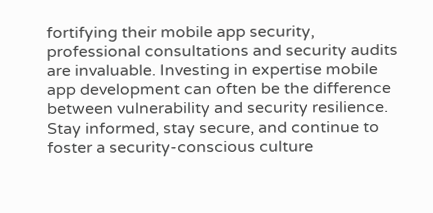fortifying their mobile app security, professional consultations and security audits are invaluable. Investing in expertise mobile app development can often be the difference between vulnerability and security resilience. Stay informed, stay secure, and continue to foster a security-conscious culture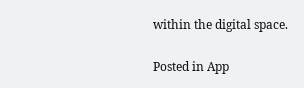within the digital space.

Posted in App